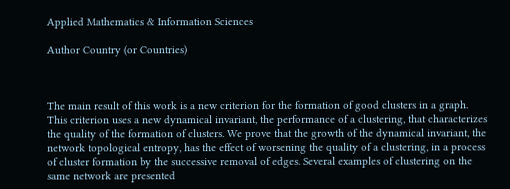Applied Mathematics & Information Sciences

Author Country (or Countries)



The main result of this work is a new criterion for the formation of good clusters in a graph. This criterion uses a new dynamical invariant, the performance of a clustering, that characterizes the quality of the formation of clusters. We prove that the growth of the dynamical invariant, the network topological entropy, has the effect of worsening the quality of a clustering, in a process of cluster formation by the successive removal of edges. Several examples of clustering on the same network are presented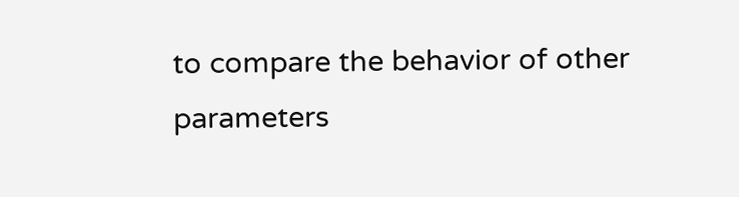to compare the behavior of other parameters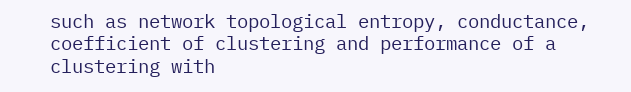such as network topological entropy, conductance, coefficient of clustering and performance of a clustering with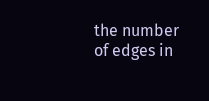the number of edges in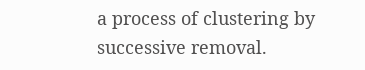a process of clustering by successive removal.